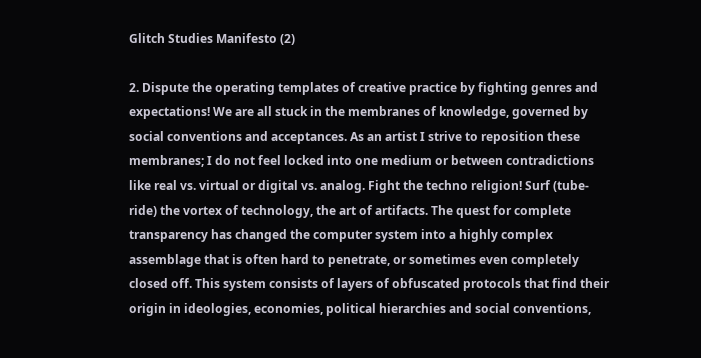Glitch Studies Manifesto (2)

2. Dispute the operating templates of creative practice by fighting genres and expectations! We are all stuck in the membranes of knowledge, governed by social conventions and acceptances. As an artist I strive to reposition these membranes; I do not feel locked into one medium or between contradictions like real vs. virtual or digital vs. analog. Fight the techno religion! Surf (tube- ride) the vortex of technology, the art of artifacts. The quest for complete transparency has changed the computer system into a highly complex assemblage that is often hard to penetrate, or sometimes even completely closed off. This system consists of layers of obfuscated protocols that find their origin in ideologies, economies, political hierarchies and social conventions,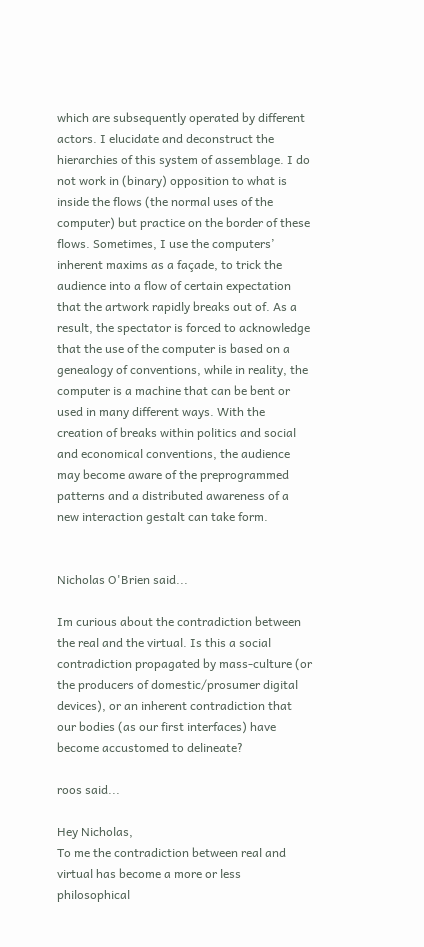which are subsequently operated by different actors. I elucidate and deconstruct the hierarchies of this system of assemblage. I do not work in (binary) opposition to what is inside the flows (the normal uses of the computer) but practice on the border of these flows. Sometimes, I use the computers’ inherent maxims as a façade, to trick the audience into a flow of certain expectation that the artwork rapidly breaks out of. As a result, the spectator is forced to acknowledge that the use of the computer is based on a genealogy of conventions, while in reality, the computer is a machine that can be bent or used in many different ways. With the creation of breaks within politics and social and economical conventions, the audience may become aware of the preprogrammed patterns and a distributed awareness of a new interaction gestalt can take form.


Nicholas O'Brien said...

Im curious about the contradiction between the real and the virtual. Is this a social contradiction propagated by mass-culture (or the producers of domestic/prosumer digital devices), or an inherent contradiction that our bodies (as our first interfaces) have become accustomed to delineate?

roos said...

Hey Nicholas,
To me the contradiction between real and virtual has become a more or less philosophical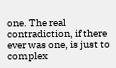one. The real contradiction, if there ever was one, is just to complex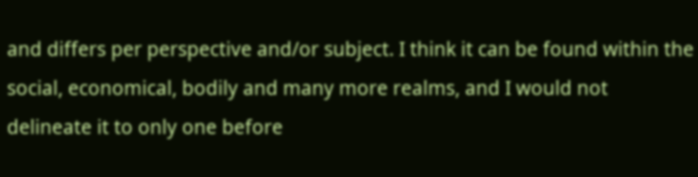and differs per perspective and/or subject. I think it can be found within the social, economical, bodily and many more realms, and I would not delineate it to only one before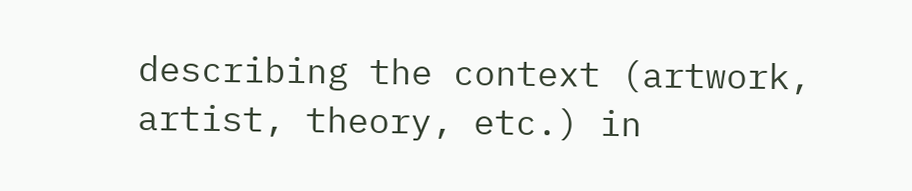describing the context (artwork, artist, theory, etc.) in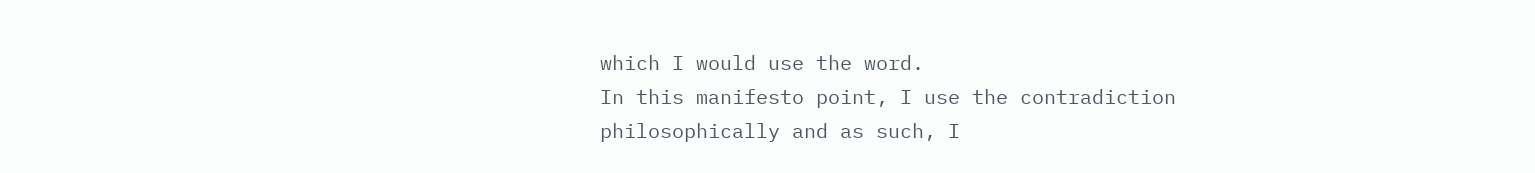which I would use the word.
In this manifesto point, I use the contradiction philosophically and as such, I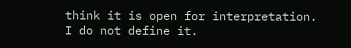think it is open for interpretation. I do not define it.